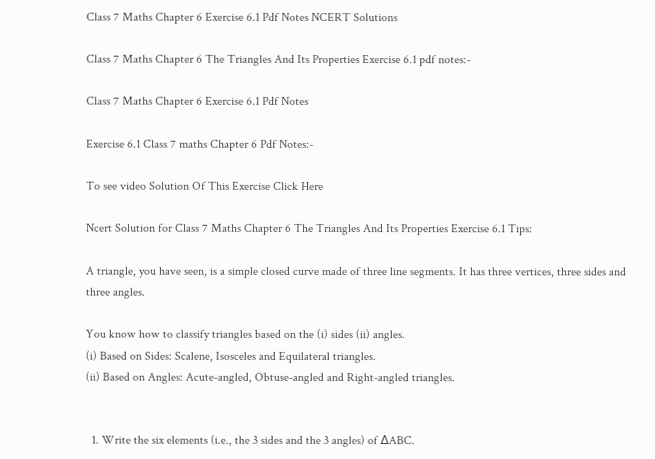Class 7 Maths Chapter 6 Exercise 6.1 Pdf Notes NCERT Solutions

Class 7 Maths Chapter 6 The Triangles And Its Properties Exercise 6.1 pdf notes:-

Class 7 Maths Chapter 6 Exercise 6.1 Pdf Notes

Exercise 6.1 Class 7 maths Chapter 6 Pdf Notes:-

To see video Solution Of This Exercise Click Here

Ncert Solution for Class 7 Maths Chapter 6 The Triangles And Its Properties Exercise 6.1 Tips:

A triangle, you have seen, is a simple closed curve made of three line segments. It has three vertices, three sides and three angles.

You know how to classify triangles based on the (i) sides (ii) angles.
(i) Based on Sides: Scalene, Isosceles and Equilateral triangles.
(ii) Based on Angles: Acute-angled, Obtuse-angled and Right-angled triangles.


  1. Write the six elements (i.e., the 3 sides and the 3 angles) of ∆ABC.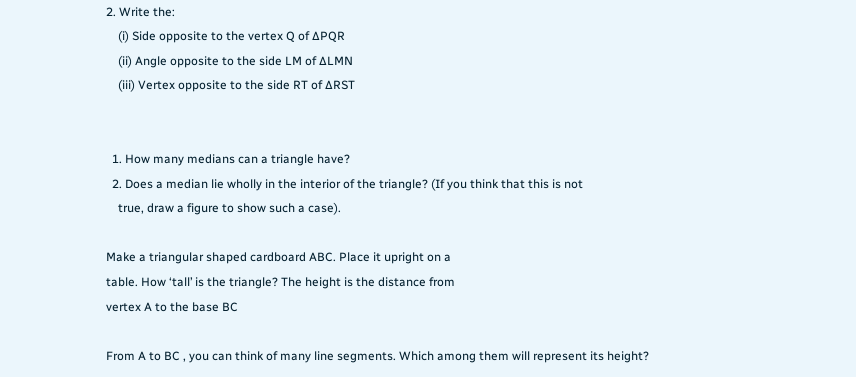2. Write the:
    (i) Side opposite to the vertex Q of ∆PQR
    (ii) Angle opposite to the side LM of ∆LMN
    (iii) Vertex opposite to the side RT of ∆RST


  1. How many medians can a triangle have?
  2. Does a median lie wholly in the interior of the triangle? (If you think that this is not
    true, draw a figure to show such a case).

Make a triangular shaped cardboard ABC. Place it upright on a
table. How ‘tall’ is the triangle? The height is the distance from
vertex A to the base BC

From A to BC , you can think of many line segments. Which among them will represent its height?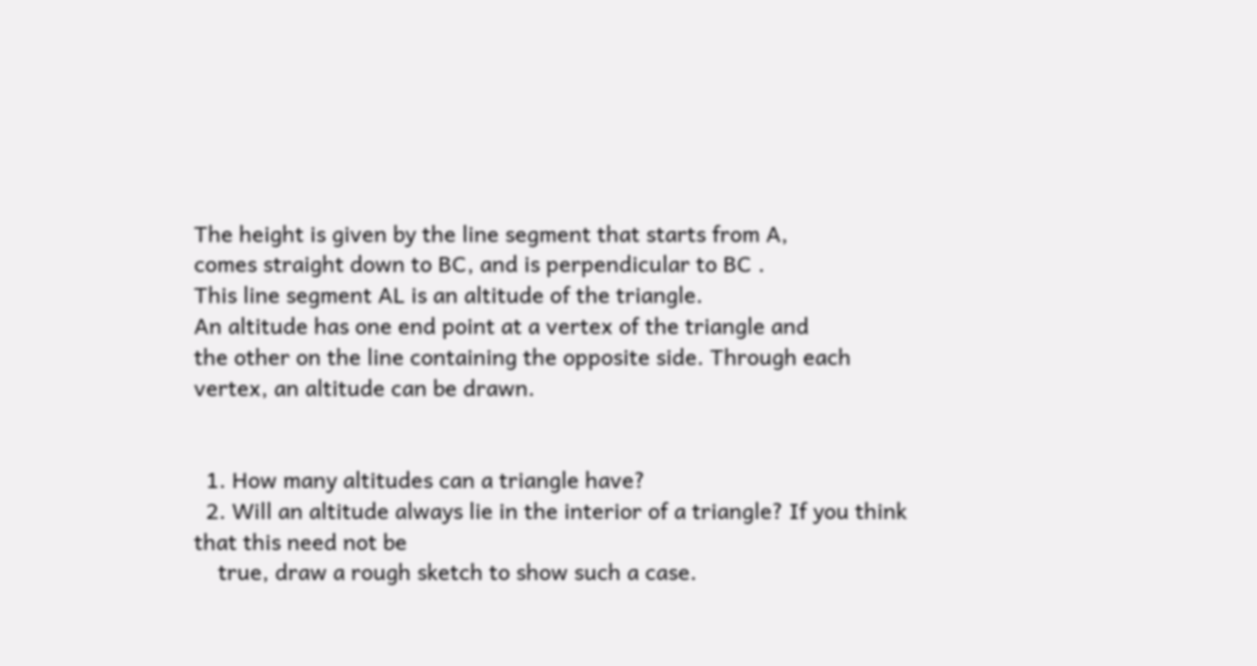The height is given by the line segment that starts from A,
comes straight down to BC, and is perpendicular to BC .
This line segment AL is an altitude of the triangle.
An altitude has one end point at a vertex of the triangle and
the other on the line containing the opposite side. Through each
vertex, an altitude can be drawn.


  1. How many altitudes can a triangle have?
  2. Will an altitude always lie in the interior of a triangle? If you think that this need not be
    true, draw a rough sketch to show such a case.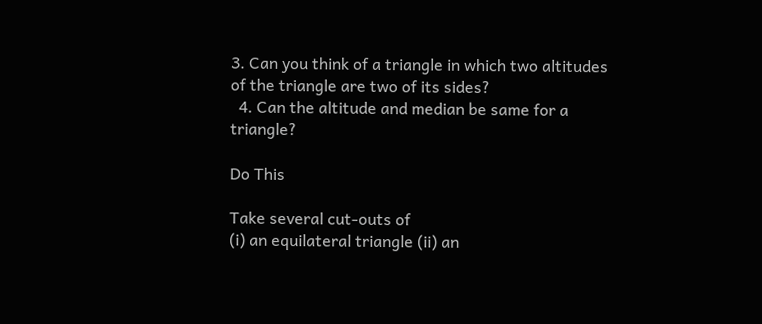3. Can you think of a triangle in which two altitudes of the triangle are two of its sides?
  4. Can the altitude and median be same for a triangle?

Do This

Take several cut-outs of
(i) an equilateral triangle (ii) an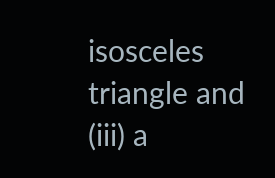isosceles triangle and
(iii) a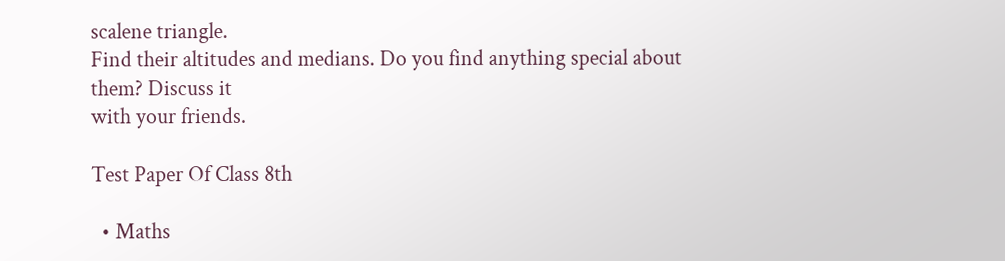scalene triangle.
Find their altitudes and medians. Do you find anything special about them? Discuss it
with your friends.

Test Paper Of Class 8th

  • Maths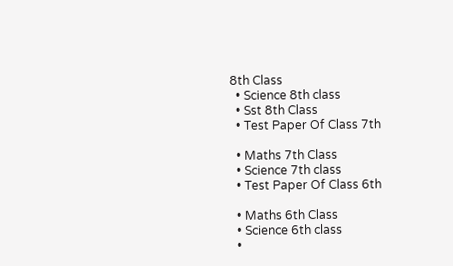8th Class
  • Science 8th class
  • Sst 8th Class
  • Test Paper Of Class 7th

  • Maths 7th Class
  • Science 7th class
  • Test Paper Of Class 6th

  • Maths 6th Class
  • Science 6th class
  •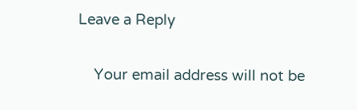Leave a Reply

    Your email address will not be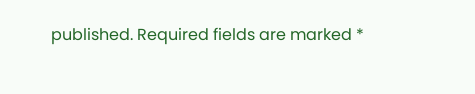published. Required fields are marked *